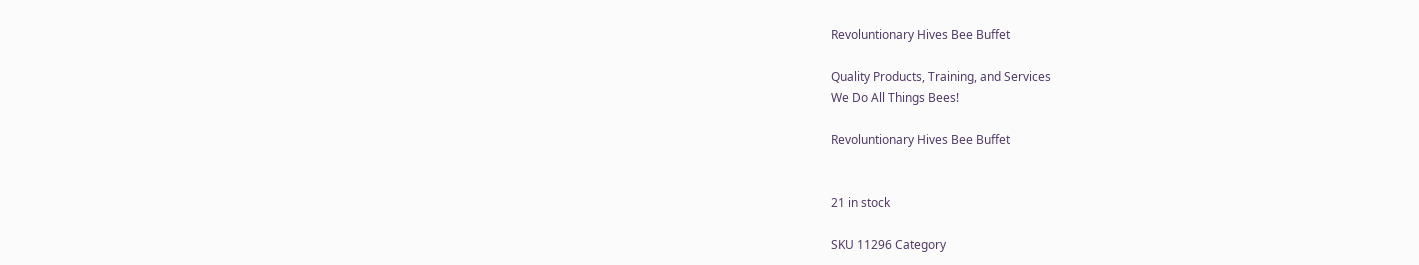Revoluntionary Hives Bee Buffet

Quality Products, Training, and Services
We Do All Things Bees!

Revoluntionary Hives Bee Buffet


21 in stock

SKU 11296 Category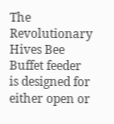The Revolutionary Hives Bee Buffet feeder is designed for either open or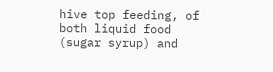hive top feeding, of both liquid food (sugar syrup) and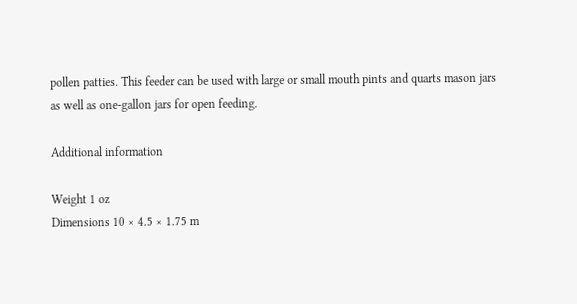pollen patties. This feeder can be used with large or small mouth pints and quarts mason jars as well as one-gallon jars for open feeding.

Additional information

Weight 1 oz
Dimensions 10 × 4.5 × 1.75 m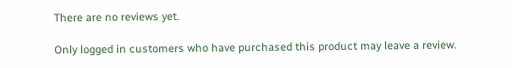There are no reviews yet.

Only logged in customers who have purchased this product may leave a review.